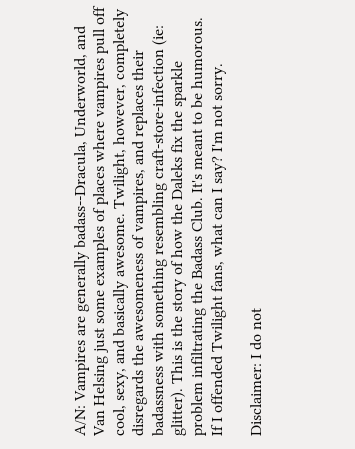A/N: Vampires are generally badass--Dracula, Underworld, and Van Helsing just some examples of places where vampires pull off cool, sexy, and basically awesome. Twilight, however, completely disregards the awesomeness of vampires, and replaces their badassness with something resembling craft-store-infection (ie: glitter). This is the story of how the Daleks fix the sparkle problem infiltrating the Badass Club. It's meant to be humorous. If I offended Twilight fans, what can I say? I'm not sorry.

Disclaimer: I do not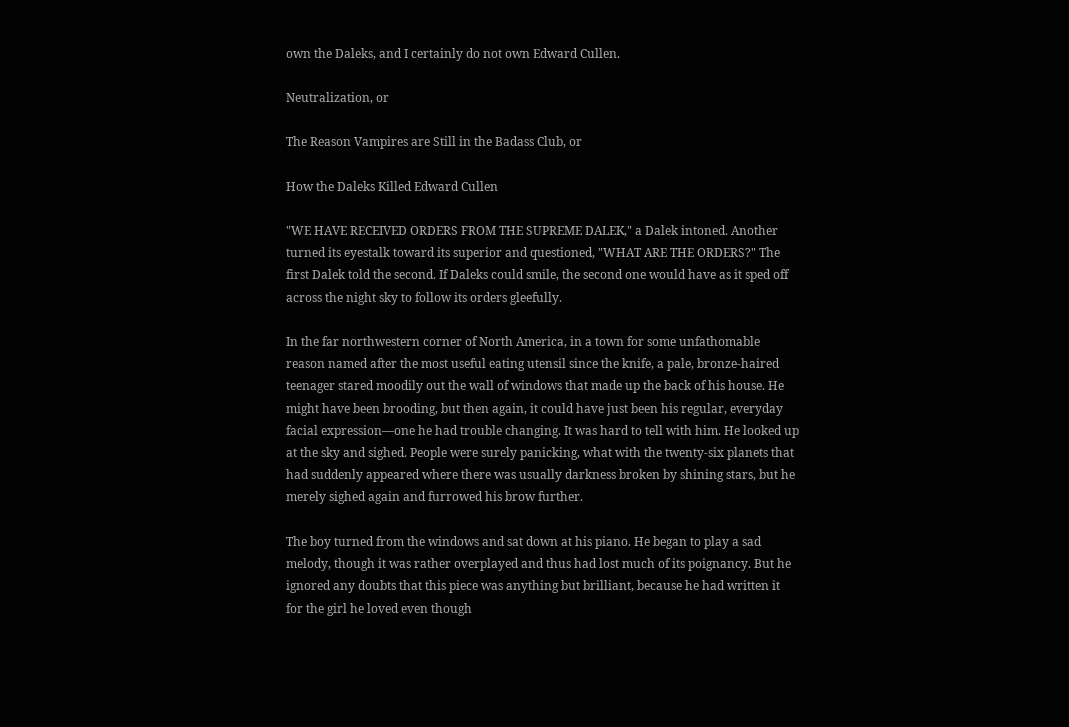own the Daleks, and I certainly do not own Edward Cullen.

Neutralization, or

The Reason Vampires are Still in the Badass Club, or

How the Daleks Killed Edward Cullen

"WE HAVE RECEIVED ORDERS FROM THE SUPREME DALEK," a Dalek intoned. Another turned its eyestalk toward its superior and questioned, "WHAT ARE THE ORDERS?" The first Dalek told the second. If Daleks could smile, the second one would have as it sped off across the night sky to follow its orders gleefully.

In the far northwestern corner of North America, in a town for some unfathomable reason named after the most useful eating utensil since the knife, a pale, bronze-haired teenager stared moodily out the wall of windows that made up the back of his house. He might have been brooding, but then again, it could have just been his regular, everyday facial expression—one he had trouble changing. It was hard to tell with him. He looked up at the sky and sighed. People were surely panicking, what with the twenty-six planets that had suddenly appeared where there was usually darkness broken by shining stars, but he merely sighed again and furrowed his brow further.

The boy turned from the windows and sat down at his piano. He began to play a sad melody, though it was rather overplayed and thus had lost much of its poignancy. But he ignored any doubts that this piece was anything but brilliant, because he had written it for the girl he loved even though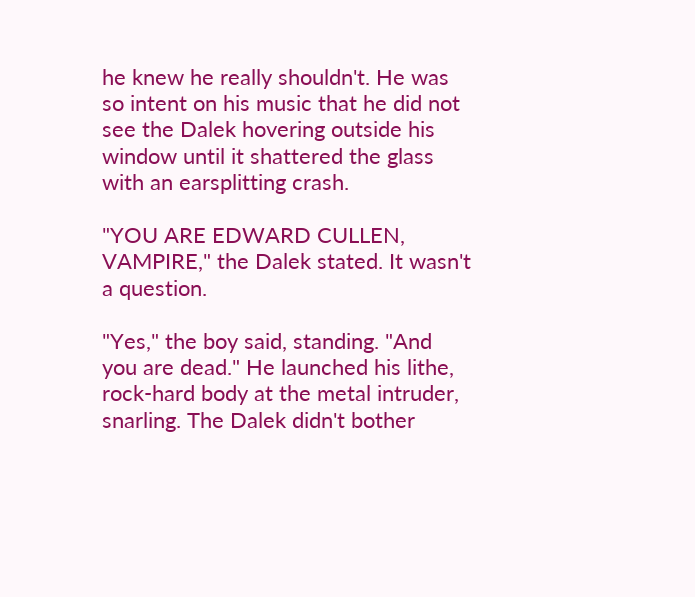he knew he really shouldn't. He was so intent on his music that he did not see the Dalek hovering outside his window until it shattered the glass with an earsplitting crash.

"YOU ARE EDWARD CULLEN, VAMPIRE," the Dalek stated. It wasn't a question.

"Yes," the boy said, standing. "And you are dead." He launched his lithe, rock-hard body at the metal intruder, snarling. The Dalek didn't bother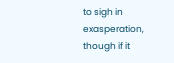to sigh in exasperation, though if it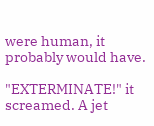were human, it probably would have.

"EXTERMINATE!" it screamed. A jet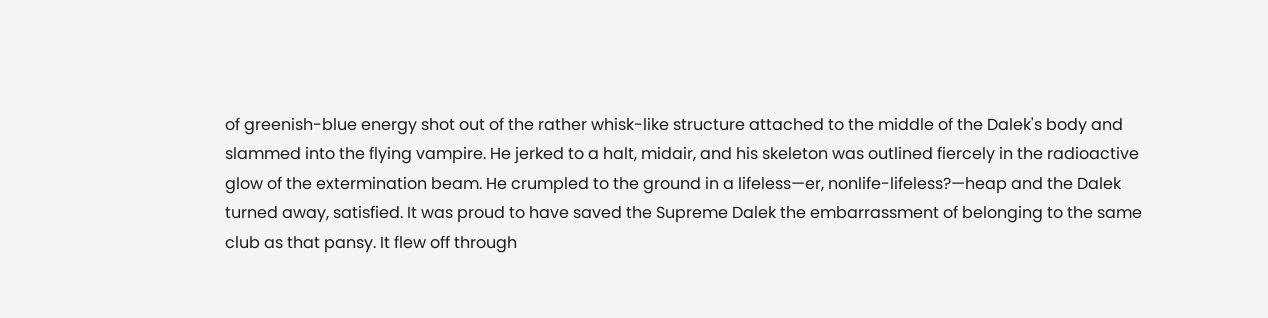of greenish-blue energy shot out of the rather whisk-like structure attached to the middle of the Dalek's body and slammed into the flying vampire. He jerked to a halt, midair, and his skeleton was outlined fiercely in the radioactive glow of the extermination beam. He crumpled to the ground in a lifeless—er, nonlife-lifeless?—heap and the Dalek turned away, satisfied. It was proud to have saved the Supreme Dalek the embarrassment of belonging to the same club as that pansy. It flew off through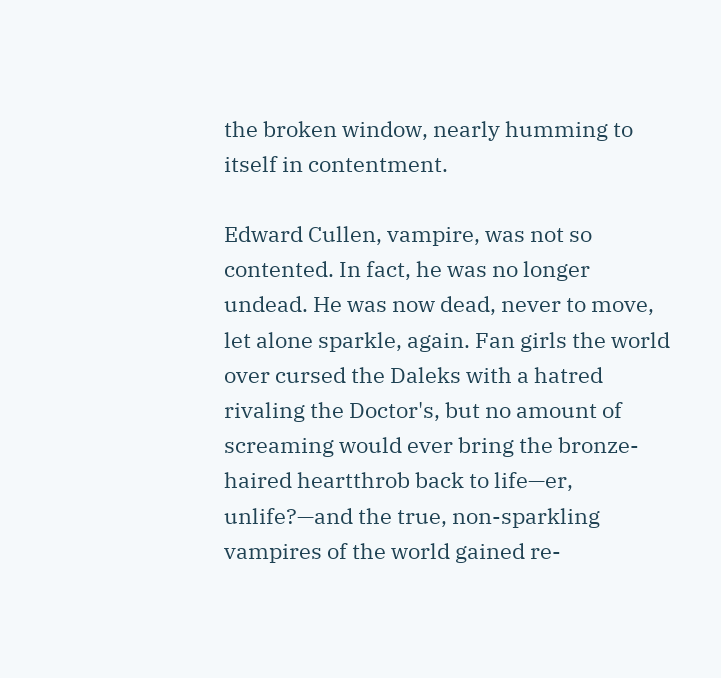the broken window, nearly humming to itself in contentment.

Edward Cullen, vampire, was not so contented. In fact, he was no longer undead. He was now dead, never to move, let alone sparkle, again. Fan girls the world over cursed the Daleks with a hatred rivaling the Doctor's, but no amount of screaming would ever bring the bronze-haired heartthrob back to life—er, unlife?—and the true, non-sparkling vampires of the world gained re-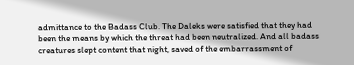admittance to the Badass Club. The Daleks were satisfied that they had been the means by which the threat had been neutralized. And all badass creatures slept content that night, saved of the embarrassment of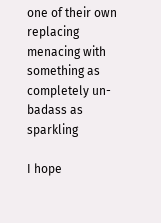one of their own replacing menacing with something as completely un-badass as sparkling

I hope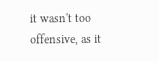it wasn't too offensive, as it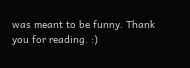was meant to be funny. Thank you for reading. :)